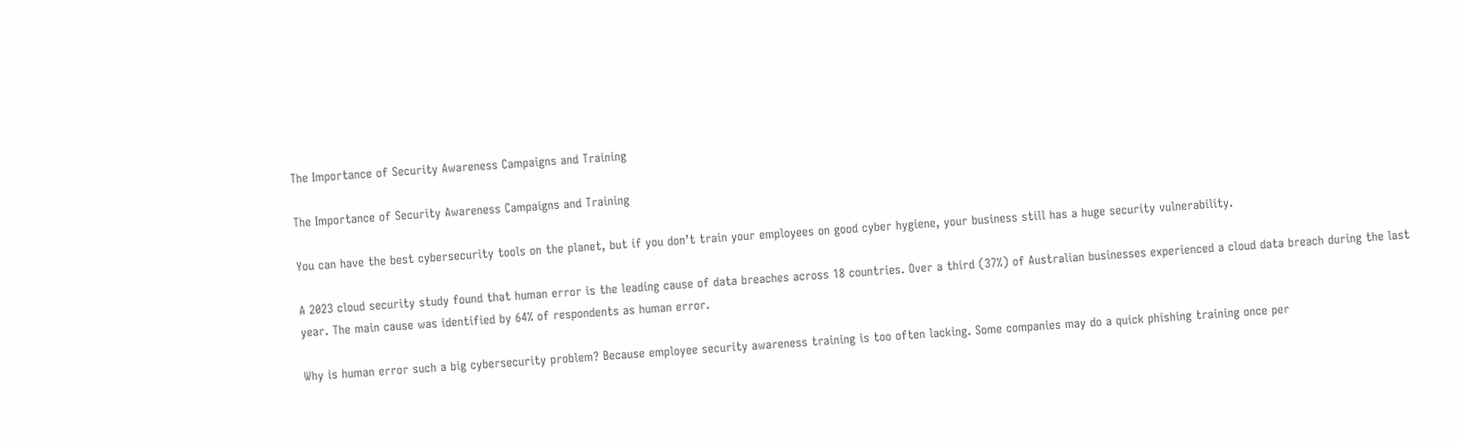The Importance of Security Awareness Campaigns and Training

The Importance of Security Awareness Campaigns and Training

You can have the best cybersecurity tools on the planet, but if you don’t train your employees on good cyber hygiene, your business still has a huge security vulnerability.

A 2023 cloud security study found that human error is the leading cause of data breaches across 18 countries. Over a third (37%) of Australian businesses experienced a cloud data breach during the last year. The main cause was identified by 64% of respondents as human error.

Why is human error such a big cybersecurity problem? Because employee security awareness training is too often lacking. Some companies may do a quick phishing training once per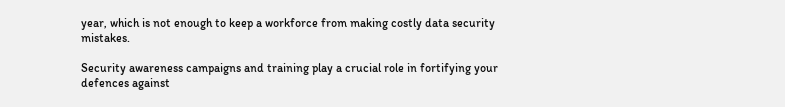year, which is not enough to keep a workforce from making costly data security mistakes.

Security awareness campaigns and training play a crucial role in fortifying your defences against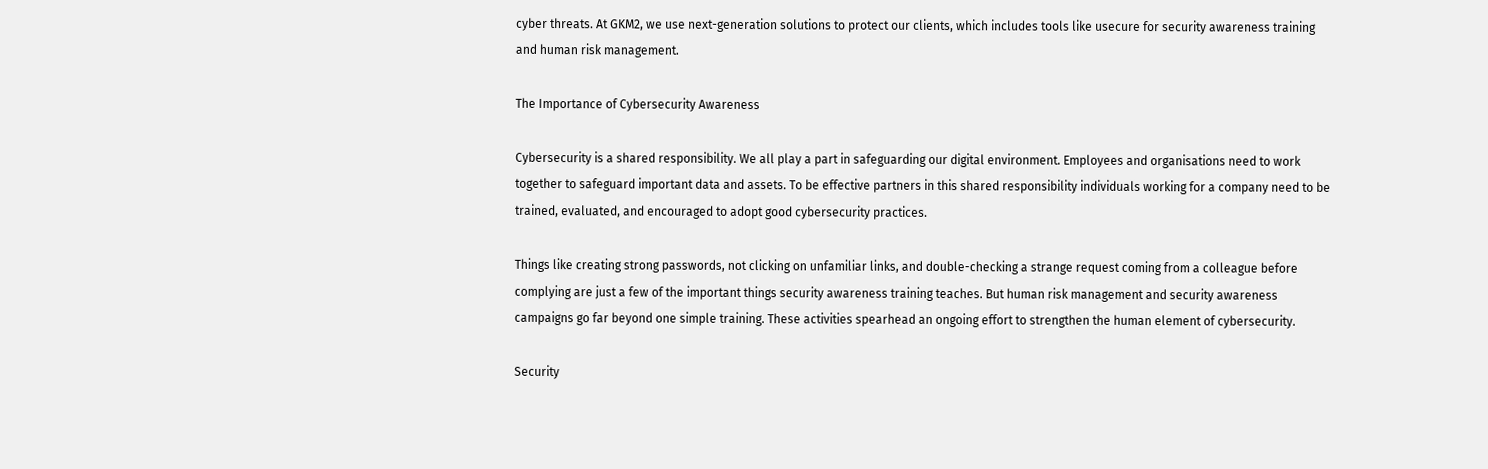cyber threats. At GKM2, we use next-generation solutions to protect our clients, which includes tools like usecure for security awareness training and human risk management.

The Importance of Cybersecurity Awareness

Cybersecurity is a shared responsibility. We all play a part in safeguarding our digital environment. Employees and organisations need to work together to safeguard important data and assets. To be effective partners in this shared responsibility individuals working for a company need to be trained, evaluated, and encouraged to adopt good cybersecurity practices.

Things like creating strong passwords, not clicking on unfamiliar links, and double-checking a strange request coming from a colleague before complying are just a few of the important things security awareness training teaches. But human risk management and security awareness campaigns go far beyond one simple training. These activities spearhead an ongoing effort to strengthen the human element of cybersecurity.

Security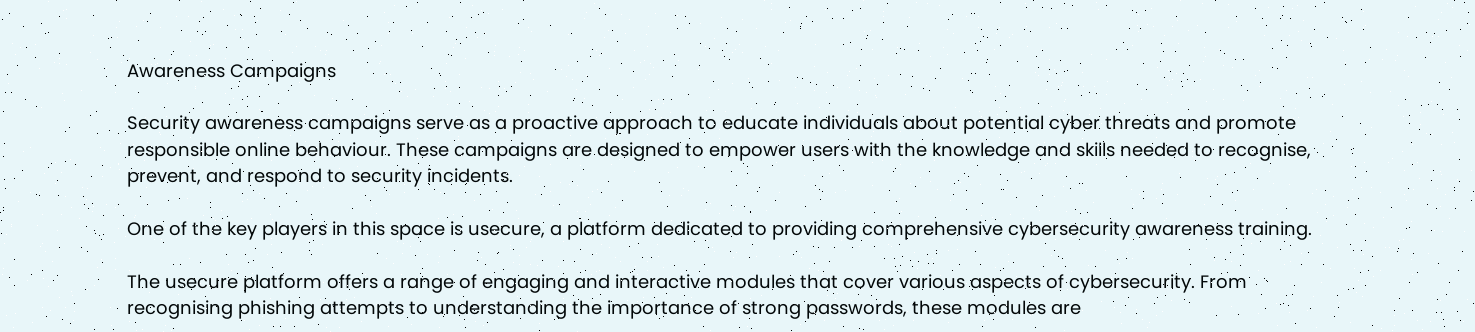Awareness Campaigns

Security awareness campaigns serve as a proactive approach to educate individuals about potential cyber threats and promote responsible online behaviour. These campaigns are designed to empower users with the knowledge and skills needed to recognise, prevent, and respond to security incidents.

One of the key players in this space is usecure, a platform dedicated to providing comprehensive cybersecurity awareness training.

The usecure platform offers a range of engaging and interactive modules that cover various aspects of cybersecurity. From recognising phishing attempts to understanding the importance of strong passwords, these modules are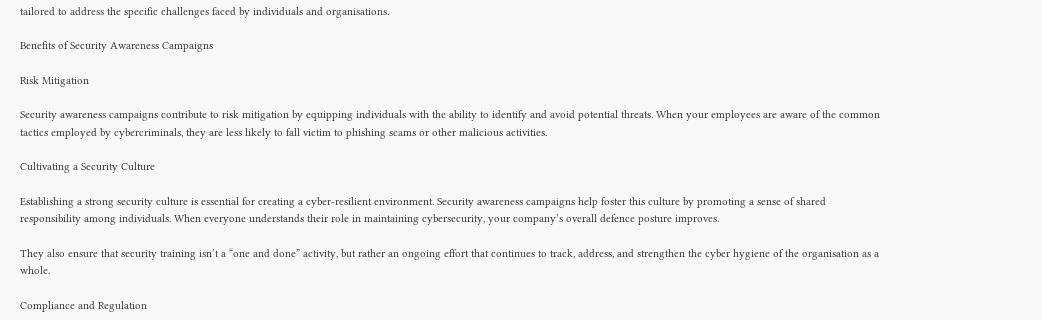tailored to address the specific challenges faced by individuals and organisations.

Benefits of Security Awareness Campaigns

Risk Mitigation

Security awareness campaigns contribute to risk mitigation by equipping individuals with the ability to identify and avoid potential threats. When your employees are aware of the common tactics employed by cybercriminals, they are less likely to fall victim to phishing scams or other malicious activities.

Cultivating a Security Culture

Establishing a strong security culture is essential for creating a cyber-resilient environment. Security awareness campaigns help foster this culture by promoting a sense of shared responsibility among individuals. When everyone understands their role in maintaining cybersecurity, your company’s overall defence posture improves.

They also ensure that security training isn’t a “one and done” activity, but rather an ongoing effort that continues to track, address, and strengthen the cyber hygiene of the organisation as a whole.

Compliance and Regulation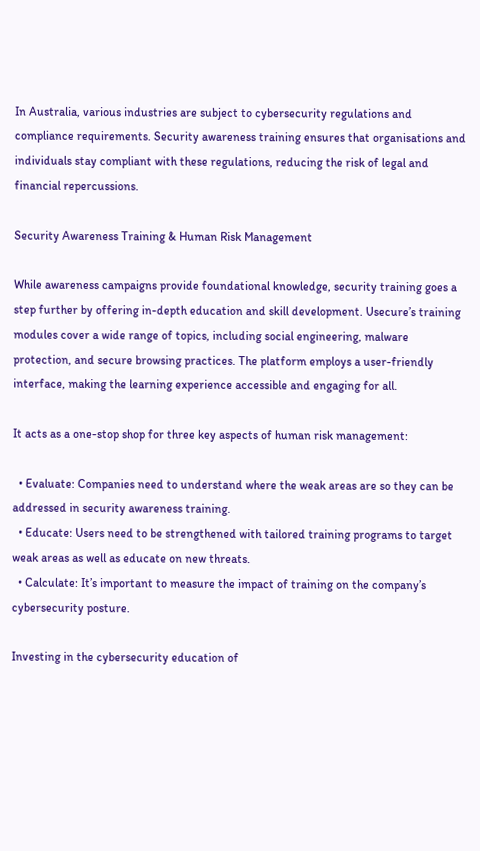In Australia, various industries are subject to cybersecurity regulations and compliance requirements. Security awareness training ensures that organisations and individuals stay compliant with these regulations, reducing the risk of legal and financial repercussions.

Security Awareness Training & Human Risk Management

While awareness campaigns provide foundational knowledge, security training goes a step further by offering in-depth education and skill development. Usecure’s training modules cover a wide range of topics, including social engineering, malware protection, and secure browsing practices. The platform employs a user-friendly interface, making the learning experience accessible and engaging for all.

It acts as a one-stop shop for three key aspects of human risk management:

  • Evaluate: Companies need to understand where the weak areas are so they can be addressed in security awareness training.
  • Educate: Users need to be strengthened with tailored training programs to target weak areas as well as educate on new threats.
  • Calculate: It’s important to measure the impact of training on the company’s cybersecurity posture.

Investing in the cybersecurity education of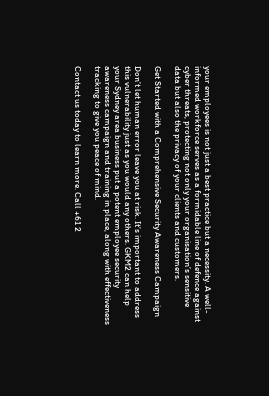your employees is not just a best practice but a necessity. A well-informed workforce serves as a formidable line of defence against cyber threats, protecting not only your organisation’s sensitive data but also the privacy of your clients and customers.

Get Started with a Comprehensive Security Awareness Campaign

Don’t let human error leave you at risk. It’s important to address this vulnerability just as you would any others. GKM2 can help your Sydney area business put a potent employee security awareness campaign and training in place, along with effectiveness tracking to give you peace of mind.

Contact us today to learn more. Call +61 2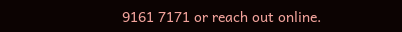9161 7171 or reach out online.